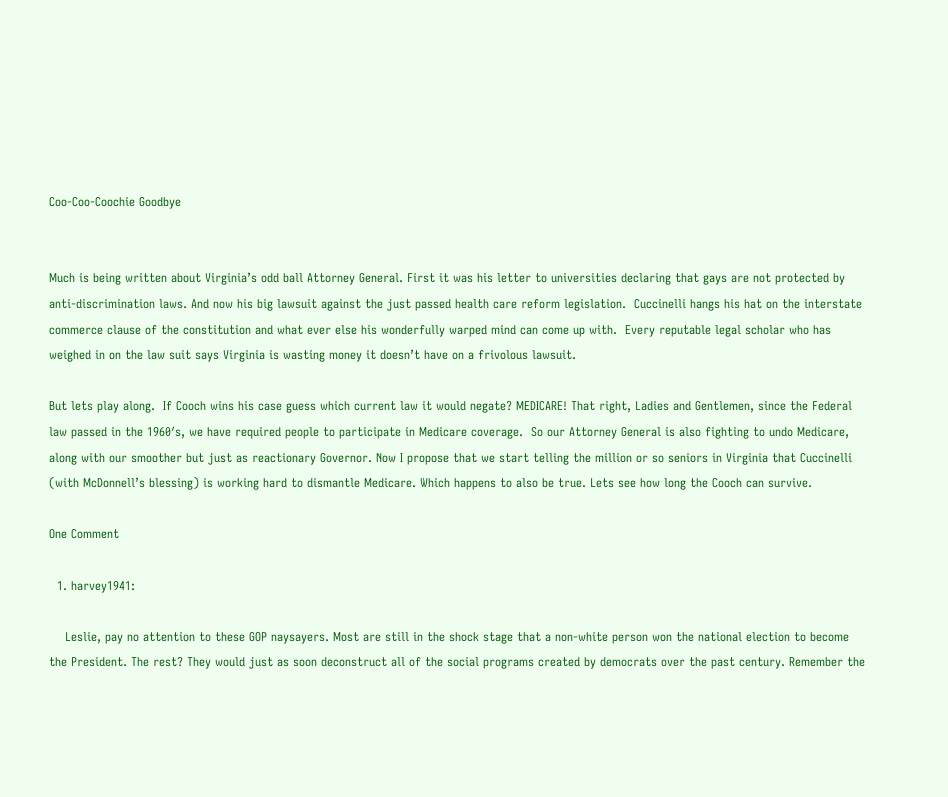Coo-Coo-Coochie Goodbye


Much is being written about Virginia’s odd ball Attorney General. First it was his letter to universities declaring that gays are not protected by anti-discrimination laws. And now his big lawsuit against the just passed health care reform legislation.  Cuccinelli hangs his hat on the interstate commerce clause of the constitution and what ever else his wonderfully warped mind can come up with.  Every reputable legal scholar who has weighed in on the law suit says Virginia is wasting money it doesn’t have on a frivolous lawsuit.

But lets play along.  If Cooch wins his case guess which current law it would negate? MEDICARE! That right, Ladies and Gentlemen, since the Federal law passed in the 1960′s, we have required people to participate in Medicare coverage.  So our Attorney General is also fighting to undo Medicare, along with our smoother but just as reactionary Governor. Now I propose that we start telling the million or so seniors in Virginia that Cuccinelli (with McDonnell’s blessing) is working hard to dismantle Medicare. Which happens to also be true. Lets see how long the Cooch can survive.

One Comment

  1. harvey1941:

    Leslie, pay no attention to these GOP naysayers. Most are still in the shock stage that a non-white person won the national election to become the President. The rest? They would just as soon deconstruct all of the social programs created by democrats over the past century. Remember the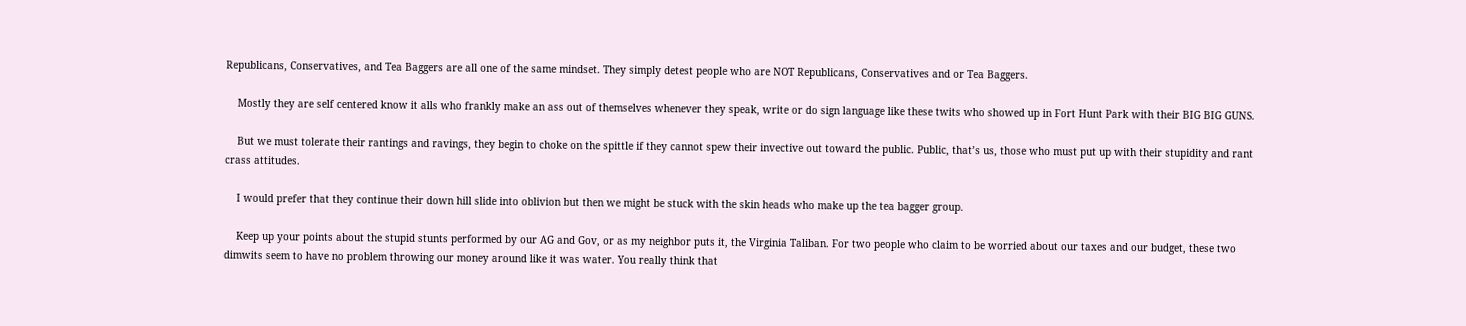Republicans, Conservatives, and Tea Baggers are all one of the same mindset. They simply detest people who are NOT Republicans, Conservatives and or Tea Baggers.

    Mostly they are self centered know it alls who frankly make an ass out of themselves whenever they speak, write or do sign language like these twits who showed up in Fort Hunt Park with their BIG BIG GUNS.

    But we must tolerate their rantings and ravings, they begin to choke on the spittle if they cannot spew their invective out toward the public. Public, that’s us, those who must put up with their stupidity and rant crass attitudes.

    I would prefer that they continue their down hill slide into oblivion but then we might be stuck with the skin heads who make up the tea bagger group.

    Keep up your points about the stupid stunts performed by our AG and Gov, or as my neighbor puts it, the Virginia Taliban. For two people who claim to be worried about our taxes and our budget, these two dimwits seem to have no problem throwing our money around like it was water. You really think that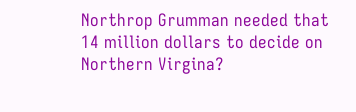Northrop Grumman needed that 14 million dollars to decide on Northern Virgina?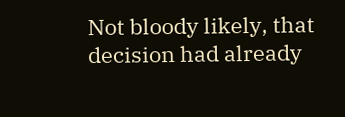Not bloody likely, that decision had already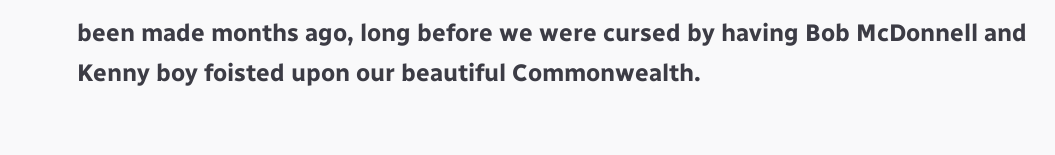been made months ago, long before we were cursed by having Bob McDonnell and Kenny boy foisted upon our beautiful Commonwealth.